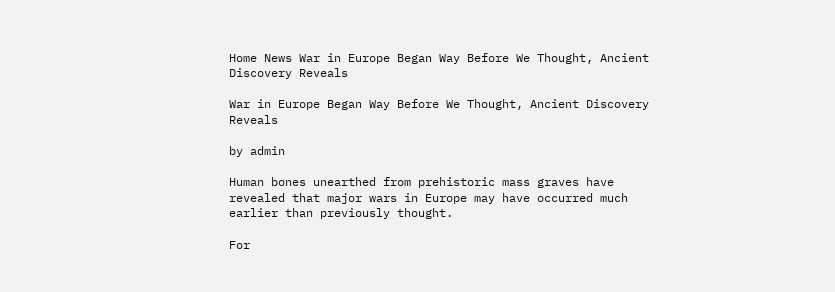Home News War in Europe Began Way Before We Thought, Ancient Discovery Reveals

War in Europe Began Way Before We Thought, Ancient Discovery Reveals

by admin

Human bones unearthed from prehistoric mass graves have revealed that major wars in Europe may have occurred much earlier than previously thought.

For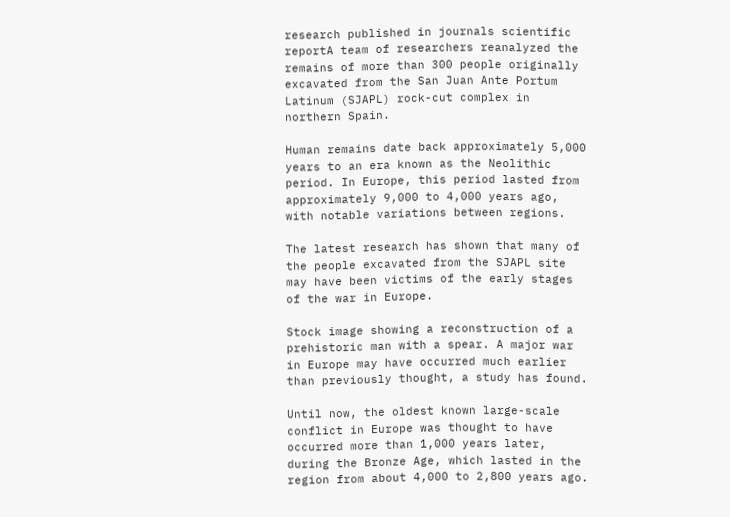research published in journals scientific reportA team of researchers reanalyzed the remains of more than 300 people originally excavated from the San Juan Ante Portum Latinum (SJAPL) rock-cut complex in northern Spain.

Human remains date back approximately 5,000 years to an era known as the Neolithic period. In Europe, this period lasted from approximately 9,000 to 4,000 years ago, with notable variations between regions.

The latest research has shown that many of the people excavated from the SJAPL site may have been victims of the early stages of the war in Europe.

Stock image showing a reconstruction of a prehistoric man with a spear. A major war in Europe may have occurred much earlier than previously thought, a study has found.

Until now, the oldest known large-scale conflict in Europe was thought to have occurred more than 1,000 years later, during the Bronze Age, which lasted in the region from about 4,000 to 2,800 years ago.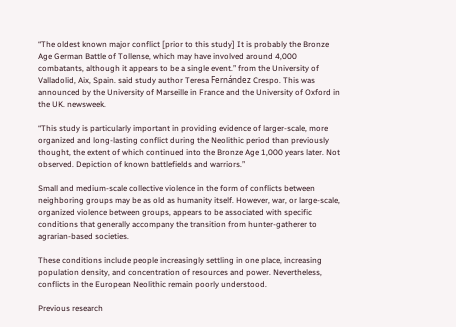“The oldest known major conflict [prior to this study] It is probably the Bronze Age German Battle of Tollense, which may have involved around 4,000 combatants, although it appears to be a single event.” from the University of Valladolid, Aix, Spain. said study author Teresa Fernández Crespo. This was announced by the University of Marseille in France and the University of Oxford in the UK. newsweek.

“This study is particularly important in providing evidence of larger-scale, more organized and long-lasting conflict during the Neolithic period than previously thought, the extent of which continued into the Bronze Age 1,000 years later. Not observed. Depiction of known battlefields and warriors.”

Small and medium-scale collective violence in the form of conflicts between neighboring groups may be as old as humanity itself. However, war, or large-scale, organized violence between groups, appears to be associated with specific conditions that generally accompany the transition from hunter-gatherer to agrarian-based societies.

These conditions include people increasingly settling in one place, increasing population density, and concentration of resources and power. Nevertheless, conflicts in the European Neolithic remain poorly understood.

Previous research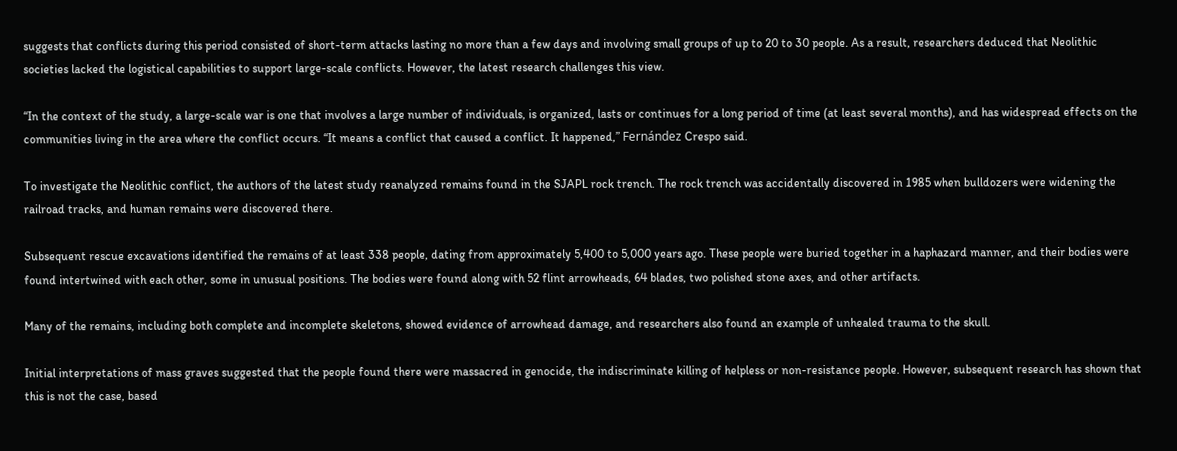suggests that conflicts during this period consisted of short-term attacks lasting no more than a few days and involving small groups of up to 20 to 30 people. As a result, researchers deduced that Neolithic societies lacked the logistical capabilities to support large-scale conflicts. However, the latest research challenges this view.

“In the context of the study, a large-scale war is one that involves a large number of individuals, is organized, lasts or continues for a long period of time (at least several months), and has widespread effects on the communities living in the area where the conflict occurs. “It means a conflict that caused a conflict. It happened,” Fernández Crespo said.

To investigate the Neolithic conflict, the authors of the latest study reanalyzed remains found in the SJAPL rock trench. The rock trench was accidentally discovered in 1985 when bulldozers were widening the railroad tracks, and human remains were discovered there.

Subsequent rescue excavations identified the remains of at least 338 people, dating from approximately 5,400 to 5,000 years ago. These people were buried together in a haphazard manner, and their bodies were found intertwined with each other, some in unusual positions. The bodies were found along with 52 flint arrowheads, 64 blades, two polished stone axes, and other artifacts.

Many of the remains, including both complete and incomplete skeletons, showed evidence of arrowhead damage, and researchers also found an example of unhealed trauma to the skull.

Initial interpretations of mass graves suggested that the people found there were massacred in genocide, the indiscriminate killing of helpless or non-resistance people. However, subsequent research has shown that this is not the case, based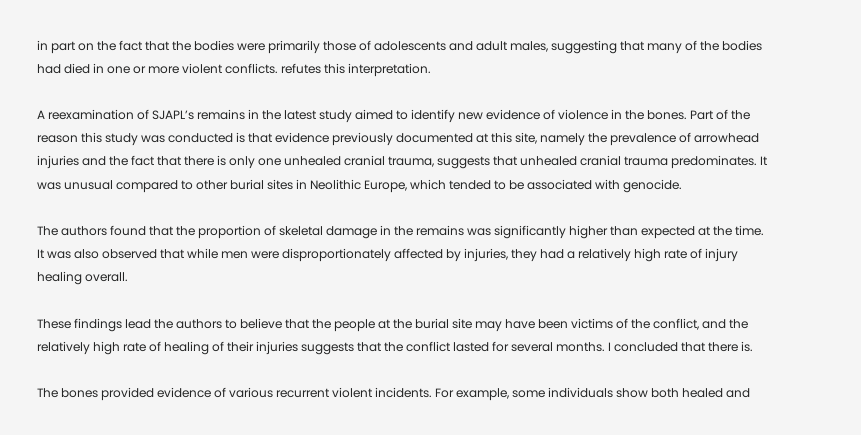in part on the fact that the bodies were primarily those of adolescents and adult males, suggesting that many of the bodies had died in one or more violent conflicts. refutes this interpretation.

A reexamination of SJAPL’s remains in the latest study aimed to identify new evidence of violence in the bones. Part of the reason this study was conducted is that evidence previously documented at this site, namely the prevalence of arrowhead injuries and the fact that there is only one unhealed cranial trauma, suggests that unhealed cranial trauma predominates. It was unusual compared to other burial sites in Neolithic Europe, which tended to be associated with genocide.

The authors found that the proportion of skeletal damage in the remains was significantly higher than expected at the time. It was also observed that while men were disproportionately affected by injuries, they had a relatively high rate of injury healing overall.

These findings lead the authors to believe that the people at the burial site may have been victims of the conflict, and the relatively high rate of healing of their injuries suggests that the conflict lasted for several months. I concluded that there is.

The bones provided evidence of various recurrent violent incidents. For example, some individuals show both healed and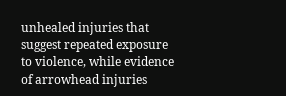unhealed injuries that suggest repeated exposure to violence, while evidence of arrowhead injuries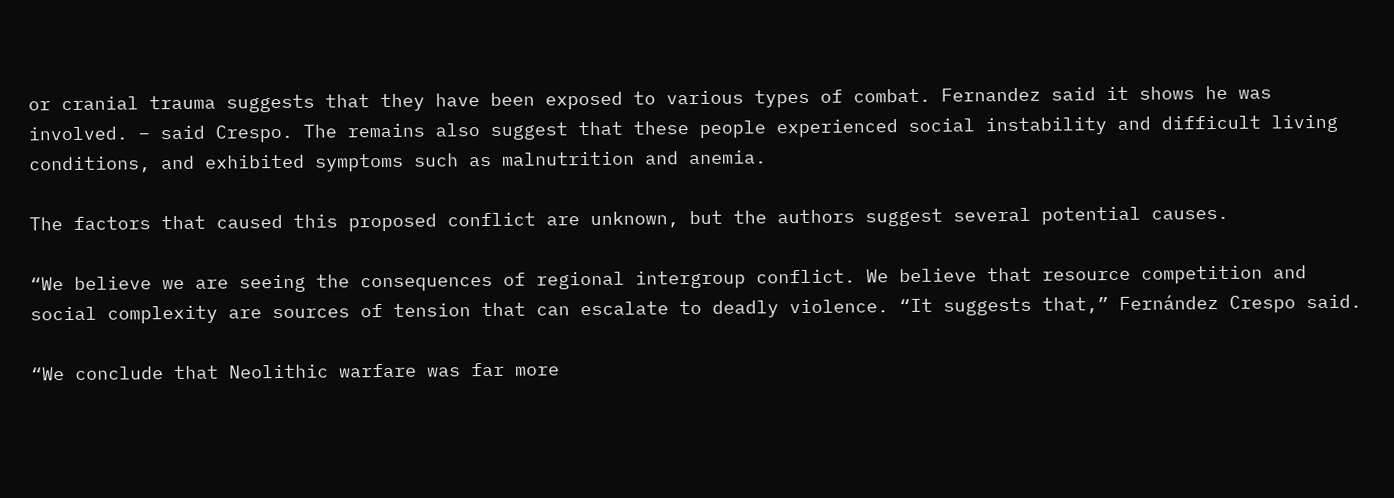or cranial trauma suggests that they have been exposed to various types of combat. Fernandez said it shows he was involved. – said Crespo. The remains also suggest that these people experienced social instability and difficult living conditions, and exhibited symptoms such as malnutrition and anemia.

The factors that caused this proposed conflict are unknown, but the authors suggest several potential causes.

“We believe we are seeing the consequences of regional intergroup conflict. We believe that resource competition and social complexity are sources of tension that can escalate to deadly violence. “It suggests that,” Fernández Crespo said.

“We conclude that Neolithic warfare was far more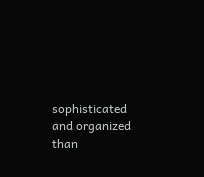sophisticated and organized than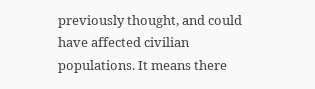previously thought, and could have affected civilian populations. It means there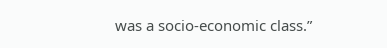was a socio-economic class.”